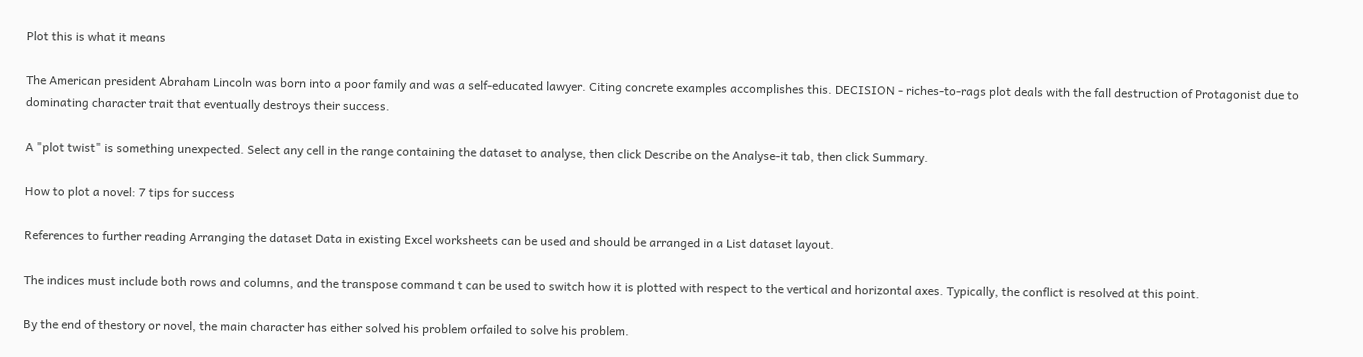Plot this is what it means

The American president Abraham Lincoln was born into a poor family and was a self-educated lawyer. Citing concrete examples accomplishes this. DECISION - riches-to-rags plot deals with the fall destruction of Protagonist due to dominating character trait that eventually destroys their success.

A "plot twist" is something unexpected. Select any cell in the range containing the dataset to analyse, then click Describe on the Analyse-it tab, then click Summary.

How to plot a novel: 7 tips for success

References to further reading Arranging the dataset Data in existing Excel worksheets can be used and should be arranged in a List dataset layout.

The indices must include both rows and columns, and the transpose command t can be used to switch how it is plotted with respect to the vertical and horizontal axes. Typically, the conflict is resolved at this point.

By the end of thestory or novel, the main character has either solved his problem orfailed to solve his problem.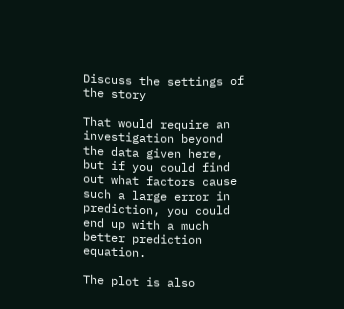Discuss the settings of the story

That would require an investigation beyond the data given here, but if you could find out what factors cause such a large error in prediction, you could end up with a much better prediction equation.

The plot is also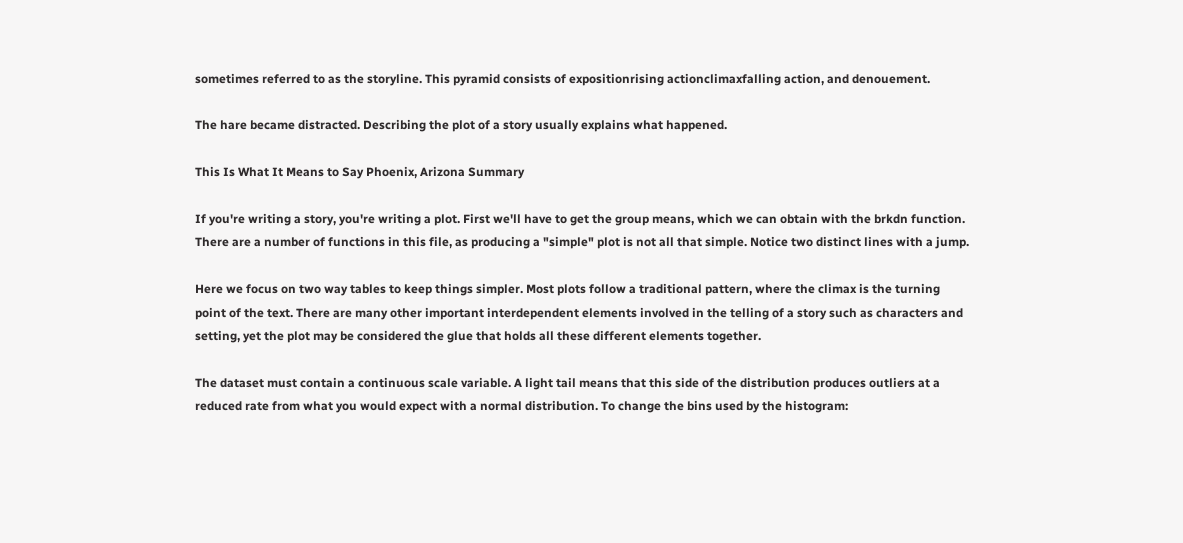sometimes referred to as the storyline. This pyramid consists of expositionrising actionclimaxfalling action, and denouement.

The hare became distracted. Describing the plot of a story usually explains what happened.

This Is What It Means to Say Phoenix, Arizona Summary

If you're writing a story, you're writing a plot. First we'll have to get the group means, which we can obtain with the brkdn function. There are a number of functions in this file, as producing a "simple" plot is not all that simple. Notice two distinct lines with a jump.

Here we focus on two way tables to keep things simpler. Most plots follow a traditional pattern, where the climax is the turning point of the text. There are many other important interdependent elements involved in the telling of a story such as characters and setting, yet the plot may be considered the glue that holds all these different elements together.

The dataset must contain a continuous scale variable. A light tail means that this side of the distribution produces outliers at a reduced rate from what you would expect with a normal distribution. To change the bins used by the histogram: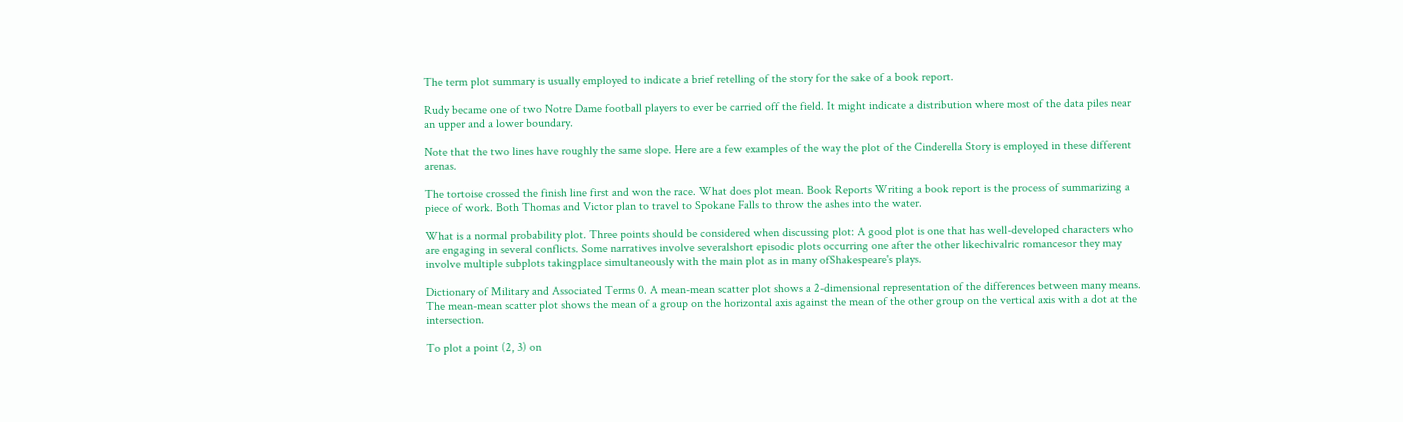The term plot summary is usually employed to indicate a brief retelling of the story for the sake of a book report.

Rudy became one of two Notre Dame football players to ever be carried off the field. It might indicate a distribution where most of the data piles near an upper and a lower boundary.

Note that the two lines have roughly the same slope. Here are a few examples of the way the plot of the Cinderella Story is employed in these different arenas.

The tortoise crossed the finish line first and won the race. What does plot mean. Book Reports Writing a book report is the process of summarizing a piece of work. Both Thomas and Victor plan to travel to Spokane Falls to throw the ashes into the water.

What is a normal probability plot. Three points should be considered when discussing plot: A good plot is one that has well-developed characters who are engaging in several conflicts. Some narratives involve severalshort episodic plots occurring one after the other likechivalric romancesor they may involve multiple subplots takingplace simultaneously with the main plot as in many ofShakespeare's plays.

Dictionary of Military and Associated Terms 0. A mean-mean scatter plot shows a 2-dimensional representation of the differences between many means. The mean-mean scatter plot shows the mean of a group on the horizontal axis against the mean of the other group on the vertical axis with a dot at the intersection.

To plot a point (2, 3) on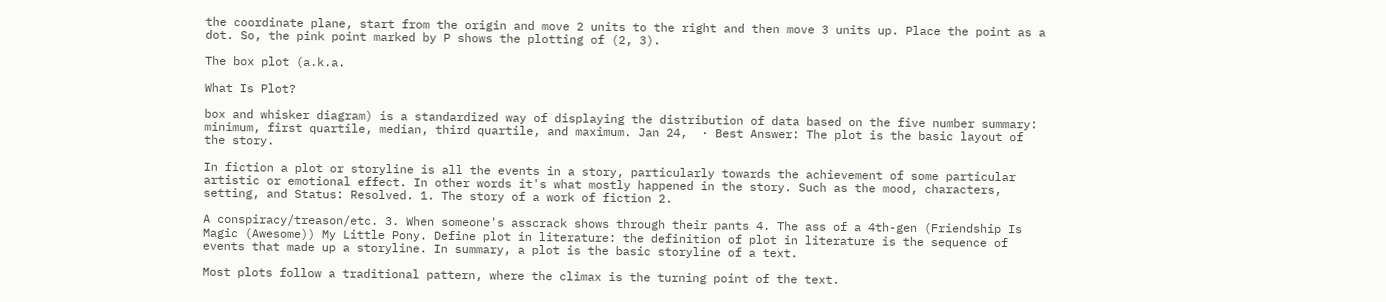the coordinate plane, start from the origin and move 2 units to the right and then move 3 units up. Place the point as a dot. So, the pink point marked by P shows the plotting of (2, 3).

The box plot (a.k.a.

What Is Plot?

box and whisker diagram) is a standardized way of displaying the distribution of data based on the five number summary: minimum, first quartile, median, third quartile, and maximum. Jan 24,  · Best Answer: The plot is the basic layout of the story.

In fiction a plot or storyline is all the events in a story, particularly towards the achievement of some particular artistic or emotional effect. In other words it's what mostly happened in the story. Such as the mood, characters, setting, and Status: Resolved. 1. The story of a work of fiction 2.

A conspiracy/treason/etc. 3. When someone's asscrack shows through their pants 4. The ass of a 4th-gen (Friendship Is Magic (Awesome)) My Little Pony. Define plot in literature: the definition of plot in literature is the sequence of events that made up a storyline. In summary, a plot is the basic storyline of a text.

Most plots follow a traditional pattern, where the climax is the turning point of the text.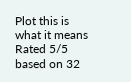Plot this is what it means
Rated 5/5 based on 32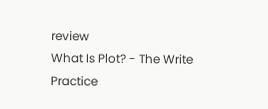review
What Is Plot? - The Write Practice